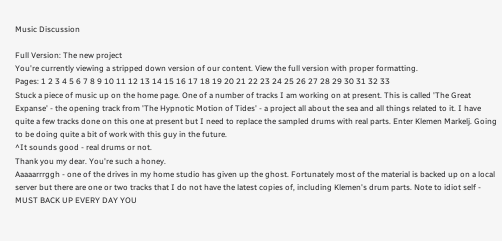Music Discussion

Full Version: The new project
You're currently viewing a stripped down version of our content. View the full version with proper formatting.
Pages: 1 2 3 4 5 6 7 8 9 10 11 12 13 14 15 16 17 18 19 20 21 22 23 24 25 26 27 28 29 30 31 32 33
Stuck a piece of music up on the home page. One of a number of tracks I am working on at present. This is called 'The Great Expanse' - the opening track from 'The Hypnotic Motion of Tides' - a project all about the sea and all things related to it. I have quite a few tracks done on this one at present but I need to replace the sampled drums with real parts. Enter Klemen Markelj. Going to be doing quite a bit of work with this guy in the future.
^It sounds good - real drums or not.
Thank you my dear. You're such a honey.
Aaaaarrrggh - one of the drives in my home studio has given up the ghost. Fortunately most of the material is backed up on a local server but there are one or two tracks that I do not have the latest copies of, including Klemen's drum parts. Note to idiot self - MUST BACK UP EVERY DAY YOU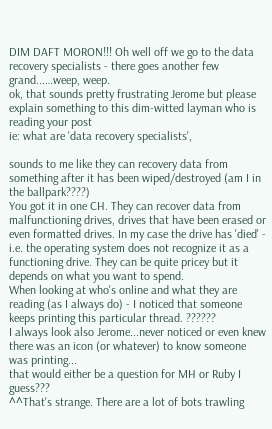DIM DAFT MORON!!! Oh well off we go to the data recovery specialists - there goes another few grand...…weep, weep.
ok, that sounds pretty frustrating Jerome but please explain something to this dim-witted layman who is reading your post
ie: what are 'data recovery specialists',

sounds to me like they can recovery data from something after it has been wiped/destroyed (am I in the ballpark????)
You got it in one CH. They can recover data from malfunctioning drives, drives that have been erased or even formatted drives. In my case the drive has 'died' - i.e. the operating system does not recognize it as a functioning drive. They can be quite pricey but it depends on what you want to spend.
When looking at who's online and what they are reading (as I always do) - I noticed that someone keeps printing this particular thread. ??????
I always look also Jerome...never noticed or even knew there was an icon (or whatever) to know someone was printing...
that would either be a question for MH or Ruby I guess???
^^That's strange. There are a lot of bots trawling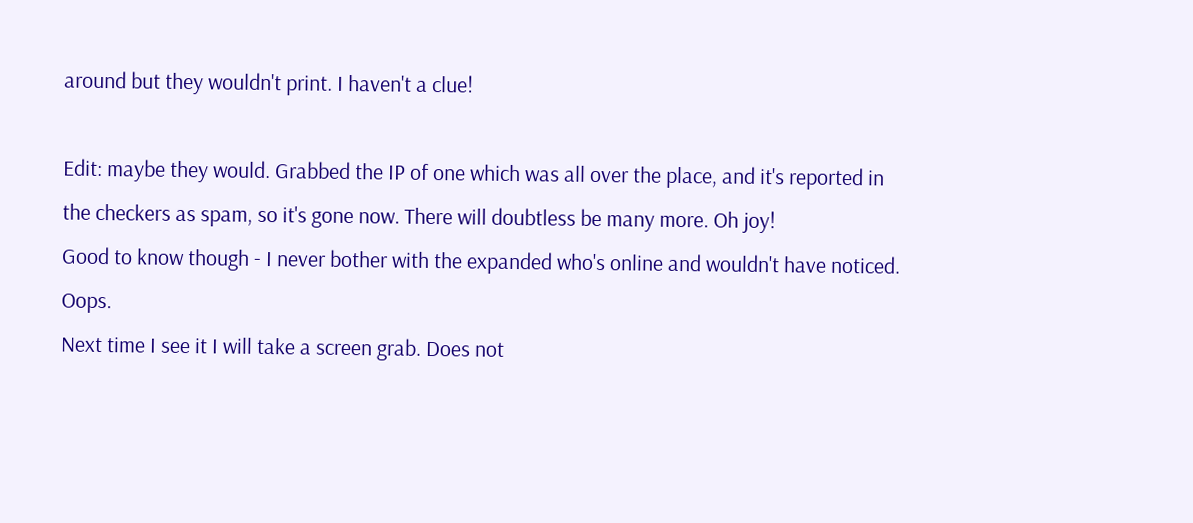around but they wouldn't print. I haven't a clue!

Edit: maybe they would. Grabbed the IP of one which was all over the place, and it's reported in the checkers as spam, so it's gone now. There will doubtless be many more. Oh joy!
Good to know though - I never bother with the expanded who's online and wouldn't have noticed. Oops.
Next time I see it I will take a screen grab. Does not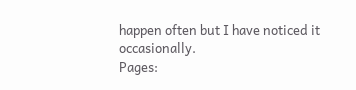happen often but I have noticed it occasionally.
Pages: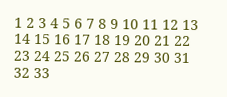1 2 3 4 5 6 7 8 9 10 11 12 13 14 15 16 17 18 19 20 21 22 23 24 25 26 27 28 29 30 31 32 33